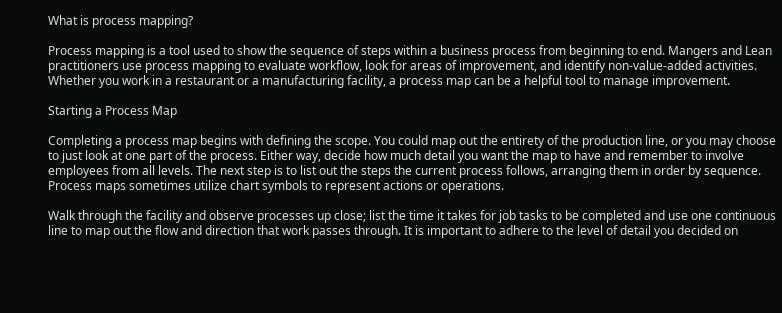What is process mapping?

Process mapping is a tool used to show the sequence of steps within a business process from beginning to end. Mangers and Lean practitioners use process mapping to evaluate workflow, look for areas of improvement, and identify non-value-added activities. Whether you work in a restaurant or a manufacturing facility, a process map can be a helpful tool to manage improvement.

Starting a Process Map

Completing a process map begins with defining the scope. You could map out the entirety of the production line, or you may choose to just look at one part of the process. Either way, decide how much detail you want the map to have and remember to involve employees from all levels. The next step is to list out the steps the current process follows, arranging them in order by sequence. Process maps sometimes utilize chart symbols to represent actions or operations.

Walk through the facility and observe processes up close; list the time it takes for job tasks to be completed and use one continuous line to map out the flow and direction that work passes through. It is important to adhere to the level of detail you decided on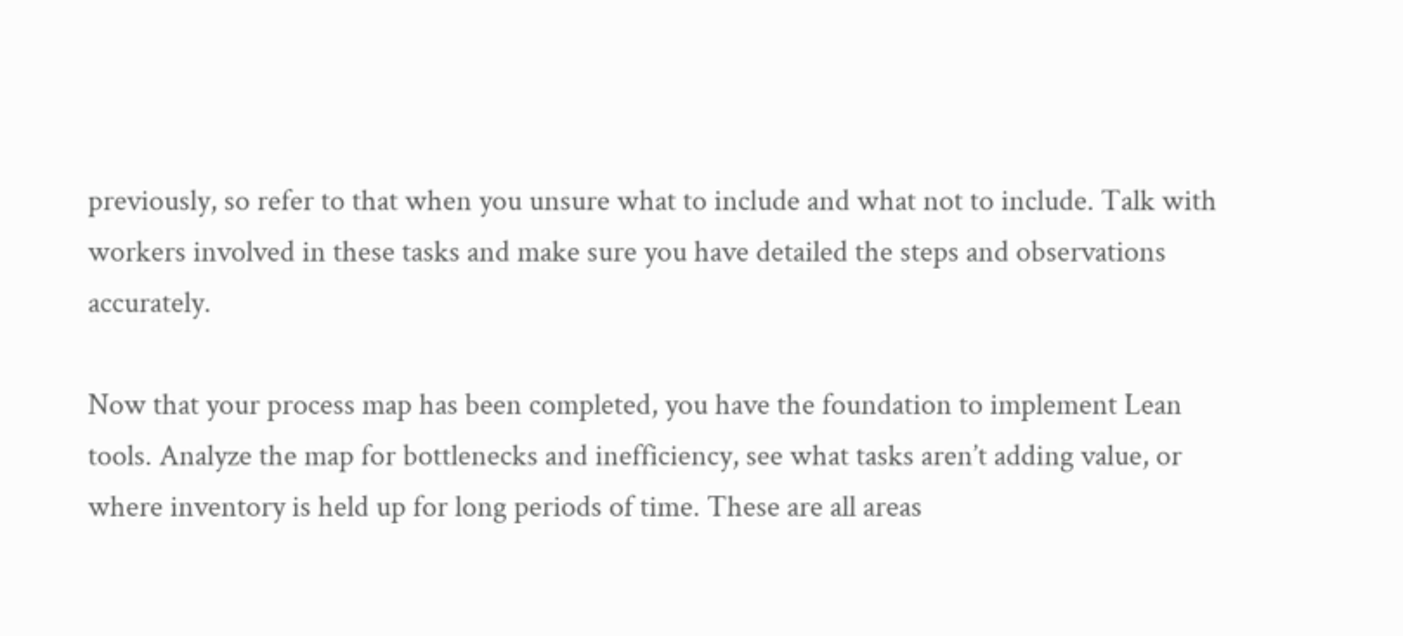previously, so refer to that when you unsure what to include and what not to include. Talk with workers involved in these tasks and make sure you have detailed the steps and observations accurately.

Now that your process map has been completed, you have the foundation to implement Lean tools. Analyze the map for bottlenecks and inefficiency, see what tasks aren’t adding value, or where inventory is held up for long periods of time. These are all areas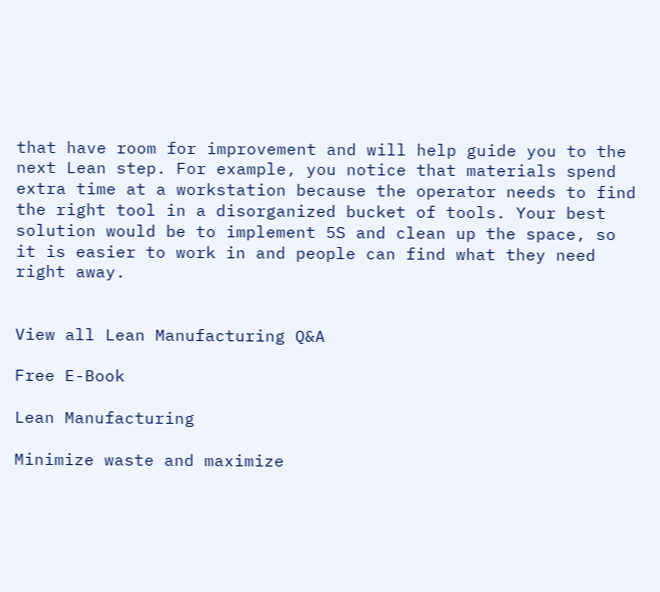that have room for improvement and will help guide you to the next Lean step. For example, you notice that materials spend extra time at a workstation because the operator needs to find the right tool in a disorganized bucket of tools. Your best solution would be to implement 5S and clean up the space, so it is easier to work in and people can find what they need right away.


View all Lean Manufacturing Q&A

Free E-Book

Lean Manufacturing

Minimize waste and maximize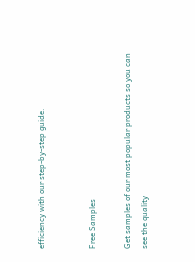efficiency with our step-by-step guide.


Free Samples

Get samples of our most popular products so you can see the quality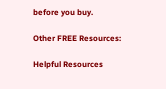before you buy.

Other FREE Resources:

Helpful Resources